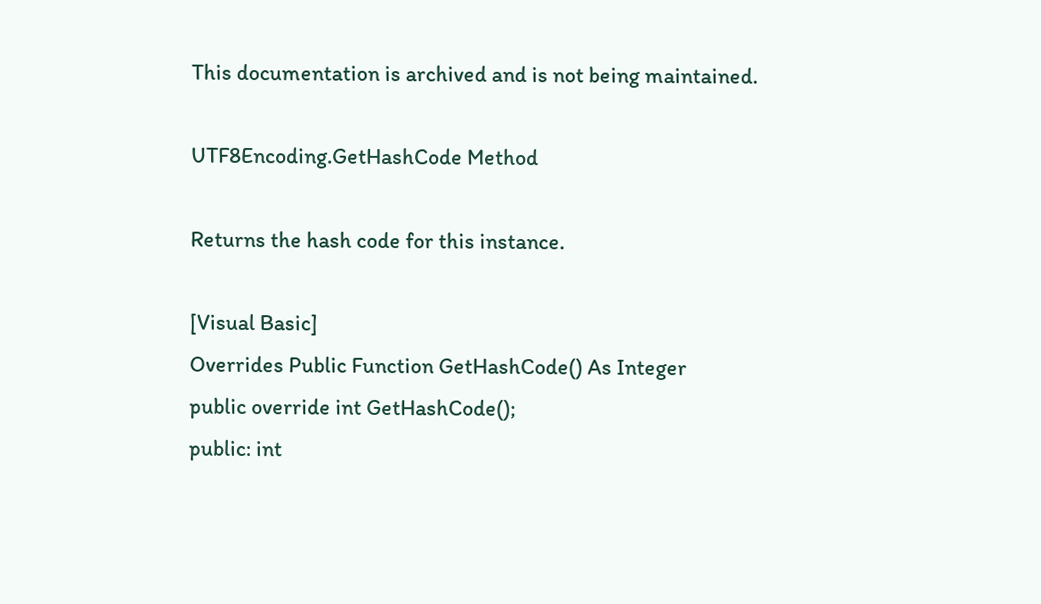This documentation is archived and is not being maintained.

UTF8Encoding.GetHashCode Method

Returns the hash code for this instance.

[Visual Basic]
Overrides Public Function GetHashCode() As Integer
public override int GetHashCode();
public: int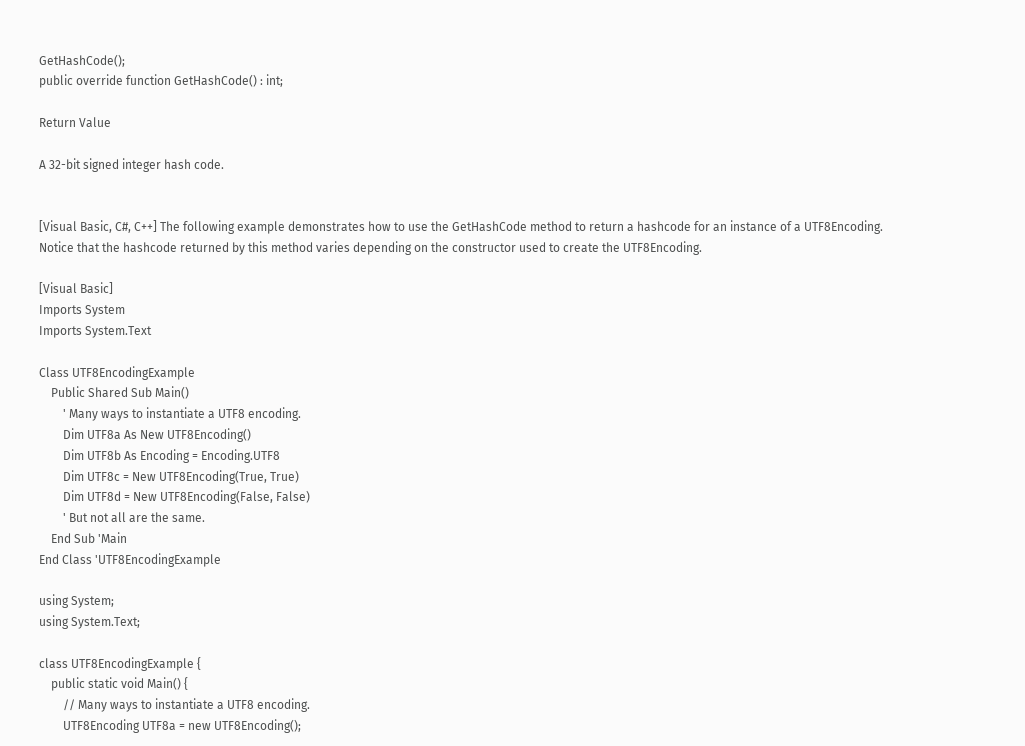GetHashCode();
public override function GetHashCode() : int;

Return Value

A 32-bit signed integer hash code.


[Visual Basic, C#, C++] The following example demonstrates how to use the GetHashCode method to return a hashcode for an instance of a UTF8Encoding. Notice that the hashcode returned by this method varies depending on the constructor used to create the UTF8Encoding.

[Visual Basic]
Imports System
Imports System.Text

Class UTF8EncodingExample
    Public Shared Sub Main()
        ' Many ways to instantiate a UTF8 encoding.
        Dim UTF8a As New UTF8Encoding()
        Dim UTF8b As Encoding = Encoding.UTF8
        Dim UTF8c = New UTF8Encoding(True, True)
        Dim UTF8d = New UTF8Encoding(False, False)
        ' But not all are the same.
    End Sub 'Main
End Class 'UTF8EncodingExample

using System;
using System.Text;

class UTF8EncodingExample {
    public static void Main() {
        // Many ways to instantiate a UTF8 encoding.
        UTF8Encoding UTF8a = new UTF8Encoding();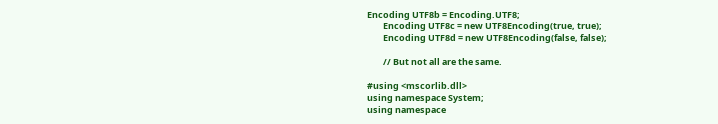Encoding UTF8b = Encoding.UTF8;
        Encoding UTF8c = new UTF8Encoding(true, true);
        Encoding UTF8d = new UTF8Encoding(false, false);

        // But not all are the same.

#using <mscorlib.dll>
using namespace System;
using namespace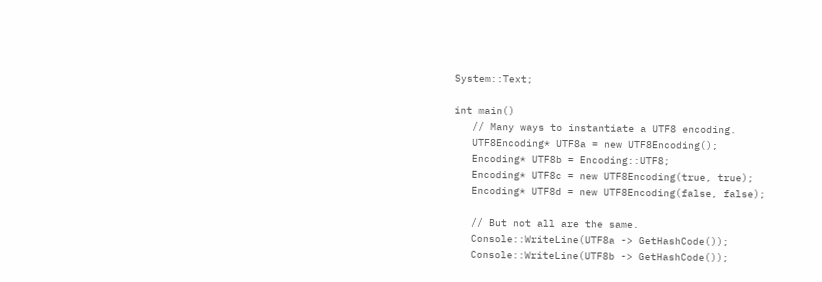System::Text;

int main()
   // Many ways to instantiate a UTF8 encoding.
   UTF8Encoding* UTF8a = new UTF8Encoding();
   Encoding* UTF8b = Encoding::UTF8;
   Encoding* UTF8c = new UTF8Encoding(true, true);
   Encoding* UTF8d = new UTF8Encoding(false, false);

   // But not all are the same.
   Console::WriteLine(UTF8a -> GetHashCode());
   Console::WriteLine(UTF8b -> GetHashCode());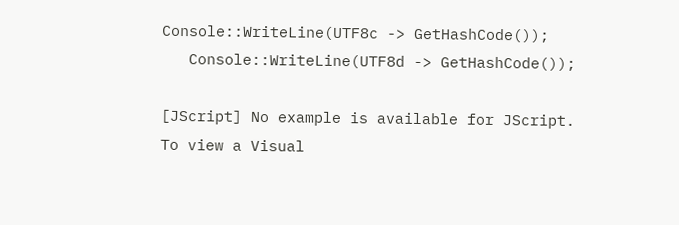Console::WriteLine(UTF8c -> GetHashCode());
   Console::WriteLine(UTF8d -> GetHashCode());

[JScript] No example is available for JScript. To view a Visual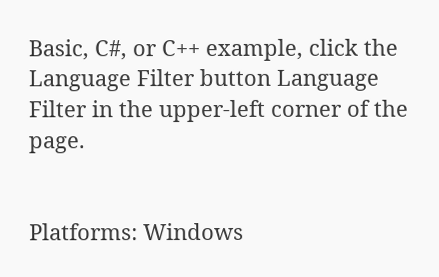Basic, C#, or C++ example, click the Language Filter button Language Filter in the upper-left corner of the page.


Platforms: Windows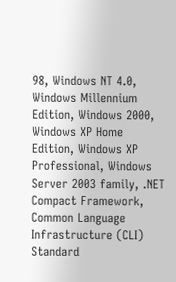98, Windows NT 4.0, Windows Millennium Edition, Windows 2000, Windows XP Home Edition, Windows XP Professional, Windows Server 2003 family, .NET Compact Framework, Common Language Infrastructure (CLI) Standard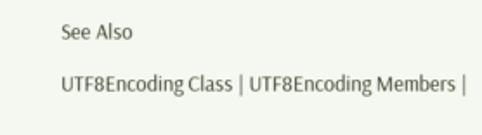See Also

UTF8Encoding Class | UTF8Encoding Members |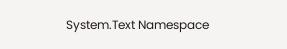System.Text Namespace